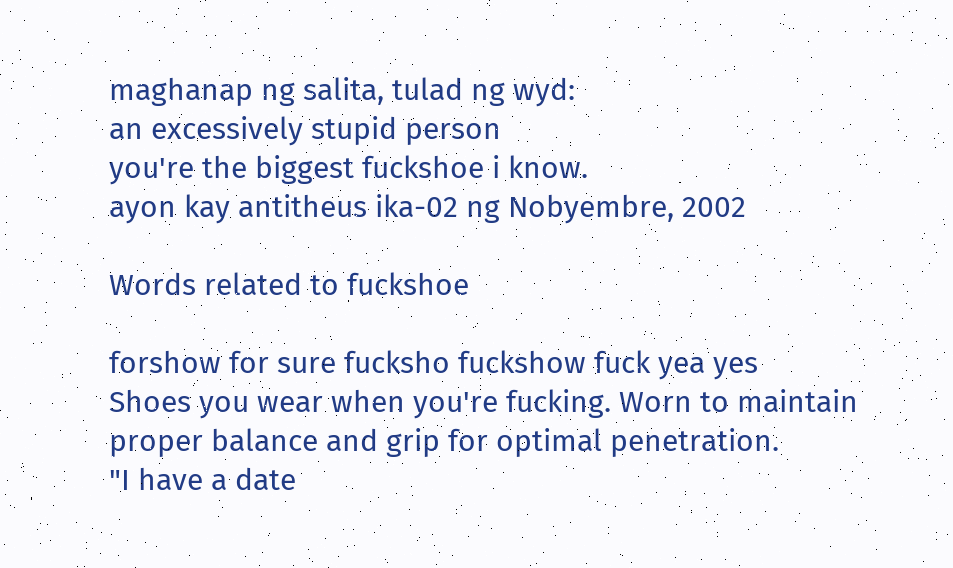maghanap ng salita, tulad ng wyd:
an excessively stupid person
you're the biggest fuckshoe i know.
ayon kay antitheus ika-02 ng Nobyembre, 2002

Words related to fuckshoe

forshow for sure fucksho fuckshow fuck yea yes
Shoes you wear when you're fucking. Worn to maintain proper balance and grip for optimal penetration.
"I have a date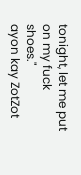tonight, let me put on my fuck shoes."
ayon kay ZotZot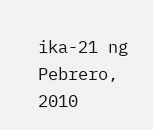ika-21 ng Pebrero, 2010